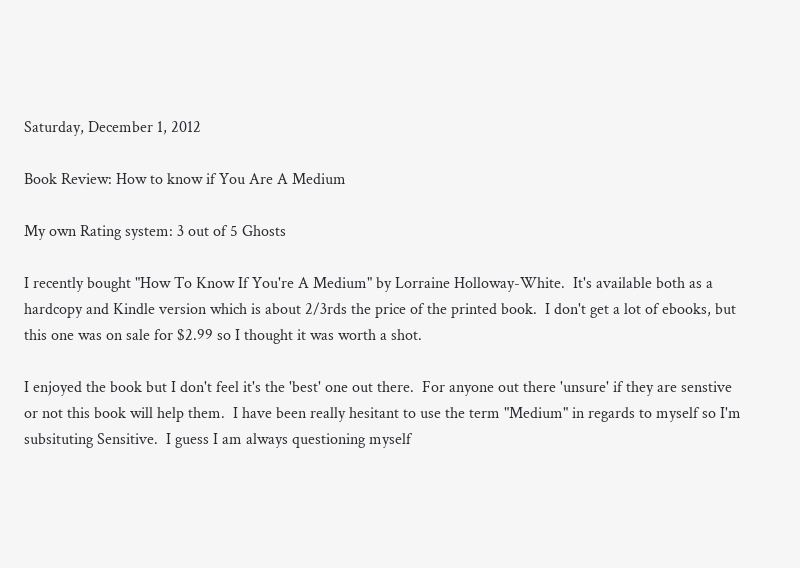Saturday, December 1, 2012

Book Review: How to know if You Are A Medium

My own Rating system: 3 out of 5 Ghosts

I recently bought "How To Know If You're A Medium" by Lorraine Holloway-White.  It's available both as a hardcopy and Kindle version which is about 2/3rds the price of the printed book.  I don't get a lot of ebooks, but this one was on sale for $2.99 so I thought it was worth a shot.

I enjoyed the book but I don't feel it's the 'best' one out there.  For anyone out there 'unsure' if they are senstive or not this book will help them.  I have been really hesitant to use the term "Medium" in regards to myself so I'm subsituting Sensitive.  I guess I am always questioning myself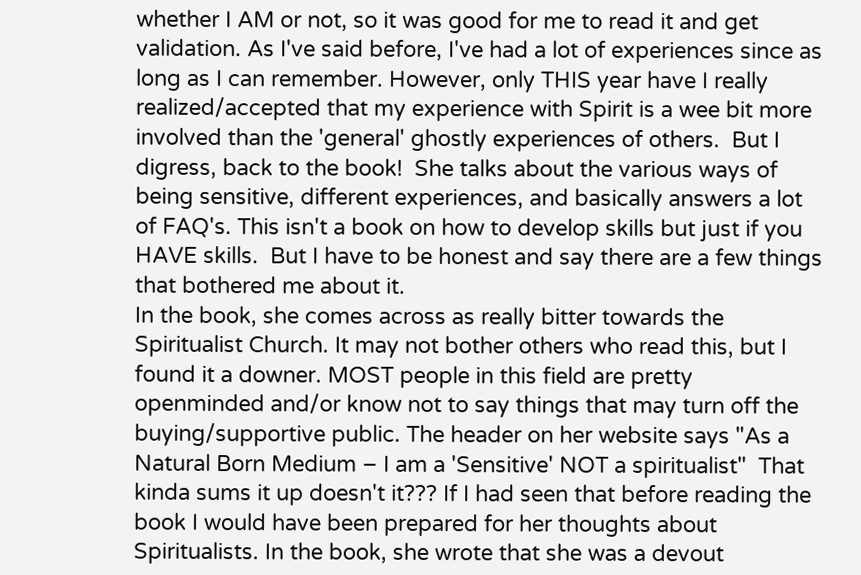whether I AM or not, so it was good for me to read it and get validation. As I've said before, I've had a lot of experiences since as long as I can remember. However, only THIS year have I really realized/accepted that my experience with Spirit is a wee bit more involved than the 'general' ghostly experiences of others.  But I digress, back to the book!  She talks about the various ways of being sensitive, different experiences, and basically answers a lot of FAQ's. This isn't a book on how to develop skills but just if you HAVE skills.  But I have to be honest and say there are a few things that bothered me about it.
In the book, she comes across as really bitter towards the Spiritualist Church. It may not bother others who read this, but I found it a downer. MOST people in this field are pretty openminded and/or know not to say things that may turn off the buying/supportive public. The header on her website says "As a Natural Born Medium – I am a 'Sensitive' NOT a spiritualist"  That kinda sums it up doesn't it??? If I had seen that before reading the book I would have been prepared for her thoughts about Spiritualists. In the book, she wrote that she was a devout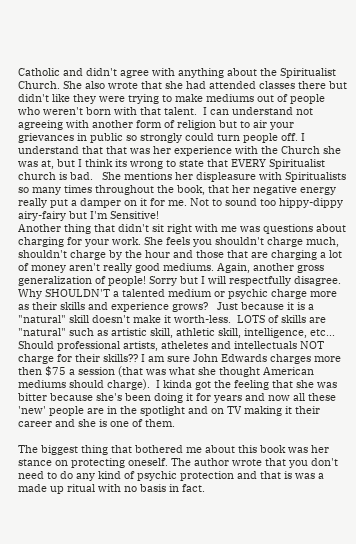Catholic and didn't agree with anything about the Spiritualist Church. She also wrote that she had attended classes there but didn't like they were trying to make mediums out of people who weren't born with that talent.  I can understand not agreeing with another form of religion but to air your grievances in public so strongly could turn people off. I understand that that was her experience with the Church she was at, but I think its wrong to state that EVERY Spiritualist church is bad.   She mentions her displeasure with Spiritualists so many times throughout the book, that her negative energy really put a damper on it for me. Not to sound too hippy-dippy airy-fairy but I'm Sensitive!
Another thing that didn't sit right with me was questions about charging for your work. She feels you shouldn't charge much, shouldn't charge by the hour and those that are charging a lot of money aren't really good mediums. Again, another gross generalization of people! Sorry but I will respectfully disagree.  Why SHOULDN'T a talented medium or psychic charge more as their skills and experience grows?   Just because it is a "natural" skill doesn't make it worth-less.  LOTS of skills are "natural" such as artistic skill, athletic skill, intelligence, etc... Should professional artists, atheletes and intellectuals NOT charge for their skills?? I am sure John Edwards charges more then $75 a session (that was what she thought American mediums should charge).  I kinda got the feeling that she was bitter because she's been doing it for years and now all these 'new' people are in the spotlight and on TV making it their career and she is one of them.

The biggest thing that bothered me about this book was her stance on protecting oneself. The author wrote that you don't need to do any kind of psychic protection and that is was a made up ritual with no basis in fact.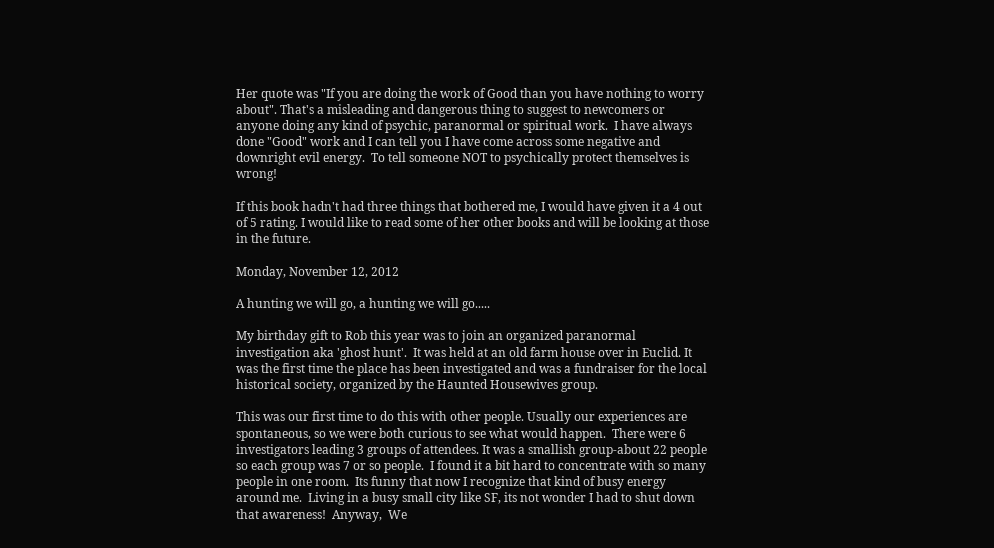Her quote was "If you are doing the work of Good than you have nothing to worry about". That's a misleading and dangerous thing to suggest to newcomers or anyone doing any kind of psychic, paranormal or spiritual work.  I have always done "Good" work and I can tell you I have come across some negative and downright evil energy.  To tell someone NOT to psychically protect themselves is wrong!

If this book hadn't had three things that bothered me, I would have given it a 4 out of 5 rating. I would like to read some of her other books and will be looking at those in the future.

Monday, November 12, 2012

A hunting we will go, a hunting we will go.....

My birthday gift to Rob this year was to join an organized paranormal investigation aka 'ghost hunt'.  It was held at an old farm house over in Euclid. It was the first time the place has been investigated and was a fundraiser for the local historical society, organized by the Haunted Housewives group.

This was our first time to do this with other people. Usually our experiences are spontaneous, so we were both curious to see what would happen.  There were 6 investigators leading 3 groups of attendees. It was a smallish group-about 22 people so each group was 7 or so people.  I found it a bit hard to concentrate with so many people in one room.  Its funny that now I recognize that kind of busy energy around me.  Living in a busy small city like SF, its not wonder I had to shut down that awareness!  Anyway,  We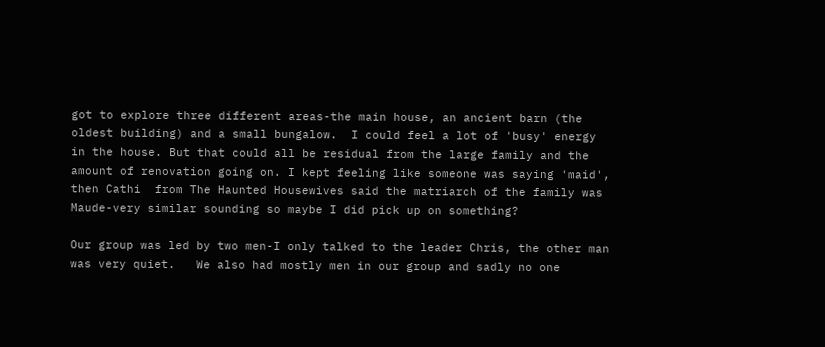got to explore three different areas-the main house, an ancient barn (the oldest building) and a small bungalow.  I could feel a lot of 'busy' energy in the house. But that could all be residual from the large family and the amount of renovation going on. I kept feeling like someone was saying 'maid', then Cathi  from The Haunted Housewives said the matriarch of the family was Maude-very similar sounding so maybe I did pick up on something?

Our group was led by two men-I only talked to the leader Chris, the other man was very quiet.   We also had mostly men in our group and sadly no one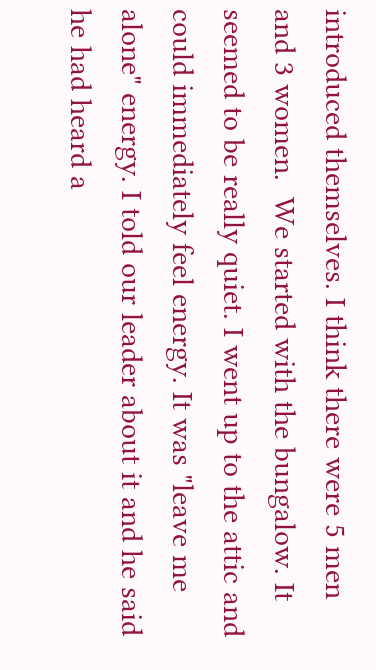introduced themselves. I think there were 5 men and 3 women.  We started with the bungalow. It seemed to be really quiet. I went up to the attic and could immediately feel energy. It was "leave me alone" energy. I told our leader about it and he said he had heard a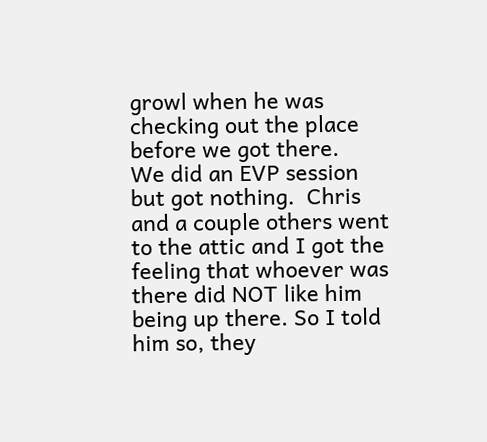growl when he was checking out the place before we got there.   We did an EVP session but got nothing.  Chris and a couple others went to the attic and I got the feeling that whoever was there did NOT like him being up there. So I told him so, they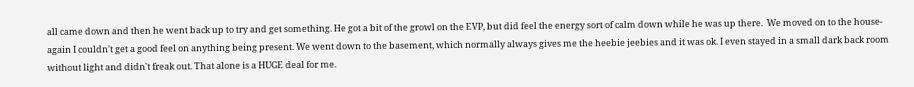all came down and then he went back up to try and get something. He got a bit of the growl on the EVP, but did feel the energy sort of calm down while he was up there.  We moved on to the house-again I couldn't get a good feel on anything being present. We went down to the basement, which normally always gives me the heebie jeebies and it was ok. I even stayed in a small dark back room without light and didn't freak out. That alone is a HUGE deal for me.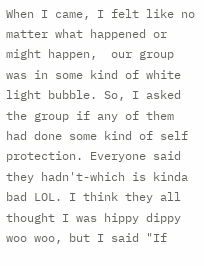When I came, I felt like no matter what happened or might happen,  our group was in some kind of white light bubble. So, I asked the group if any of them had done some kind of self protection. Everyone said they hadn't-which is kinda bad LOL. I think they all thought I was hippy dippy woo woo, but I said "If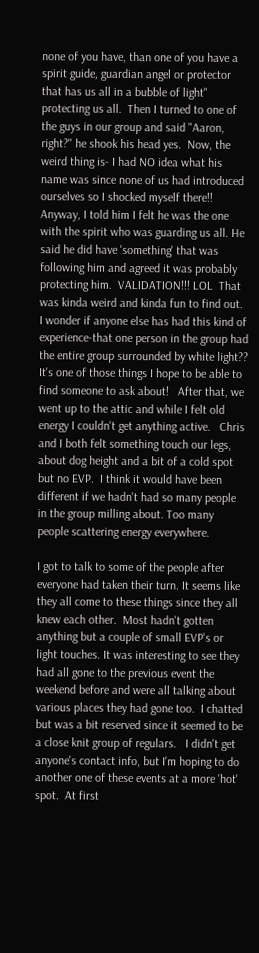none of you have, than one of you have a spirit guide, guardian angel or protector that has us all in a bubble of light" protecting us all.  Then I turned to one of the guys in our group and said "Aaron, right?" he shook his head yes.  Now, the weird thing is- I had NO idea what his name was since none of us had introduced ourselves so I shocked myself there!! Anyway, I told him I felt he was the one with the spirit who was guarding us all. He said he did have 'something' that was following him and agreed it was probably protecting him.  VALIDATION!!! LOL  That was kinda weird and kinda fun to find out.  I wonder if anyone else has had this kind of experience-that one person in the group had the entire group surrounded by white light??  It's one of those things I hope to be able to find someone to ask about!   After that, we went up to the attic and while I felt old energy I couldn't get anything active.   Chris and I both felt something touch our legs, about dog height and a bit of a cold spot but no EVP.  I think it would have been different if we hadn't had so many people in the group milling about. Too many people scattering energy everywhere.

I got to talk to some of the people after everyone had taken their turn. It seems like they all come to these things since they all knew each other.  Most hadn't gotten anything but a couple of small EVP's or light touches. It was interesting to see they had all gone to the previous event the weekend before and were all talking about various places they had gone too.  I chatted but was a bit reserved since it seemed to be a close knit group of regulars.   I didn't get anyone's contact info, but I'm hoping to do another one of these events at a more 'hot' spot.  At first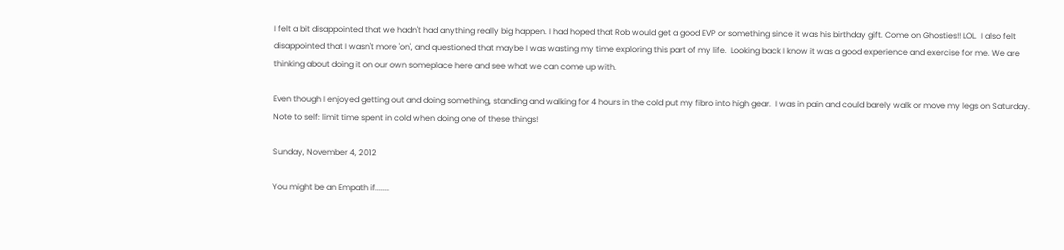I felt a bit disappointed that we hadn't had anything really big happen. I had hoped that Rob would get a good EVP or something since it was his birthday gift. Come on Ghosties!! LOL.  I also felt disappointed that I wasn't more 'on', and questioned that maybe I was wasting my time exploring this part of my life.  Looking back I know it was a good experience and exercise for me. We are thinking about doing it on our own someplace here and see what we can come up with.

Even though I enjoyed getting out and doing something, standing and walking for 4 hours in the cold put my fibro into high gear.  I was in pain and could barely walk or move my legs on Saturday.  Note to self: limit time spent in cold when doing one of these things!

Sunday, November 4, 2012

You might be an Empath if.......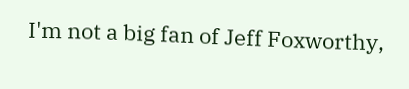I'm not a big fan of Jeff Foxworthy,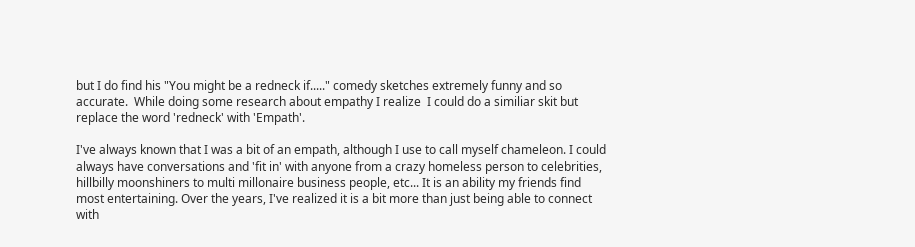but I do find his "You might be a redneck if....." comedy sketches extremely funny and so accurate.  While doing some research about empathy I realize  I could do a similiar skit but replace the word 'redneck' with 'Empath'.

I've always known that I was a bit of an empath, although I use to call myself chameleon. I could always have conversations and 'fit in' with anyone from a crazy homeless person to celebrities, hillbilly moonshiners to multi millonaire business people, etc... It is an ability my friends find most entertaining. Over the years, I've realized it is a bit more than just being able to connect with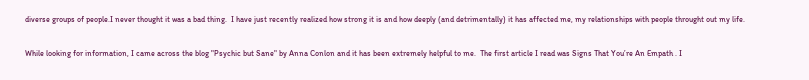diverse groups of people.I never thought it was a bad thing.  I have just recently realized how strong it is and how deeply (and detrimentally) it has affected me, my relationships with people throught out my life.

While looking for information, I came across the blog "Psychic but Sane" by Anna Conlon and it has been extremely helpful to me.  The first article I read was Signs That You’re An Empath . I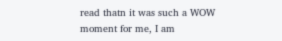read thatn it was such a WOW moment for me, I am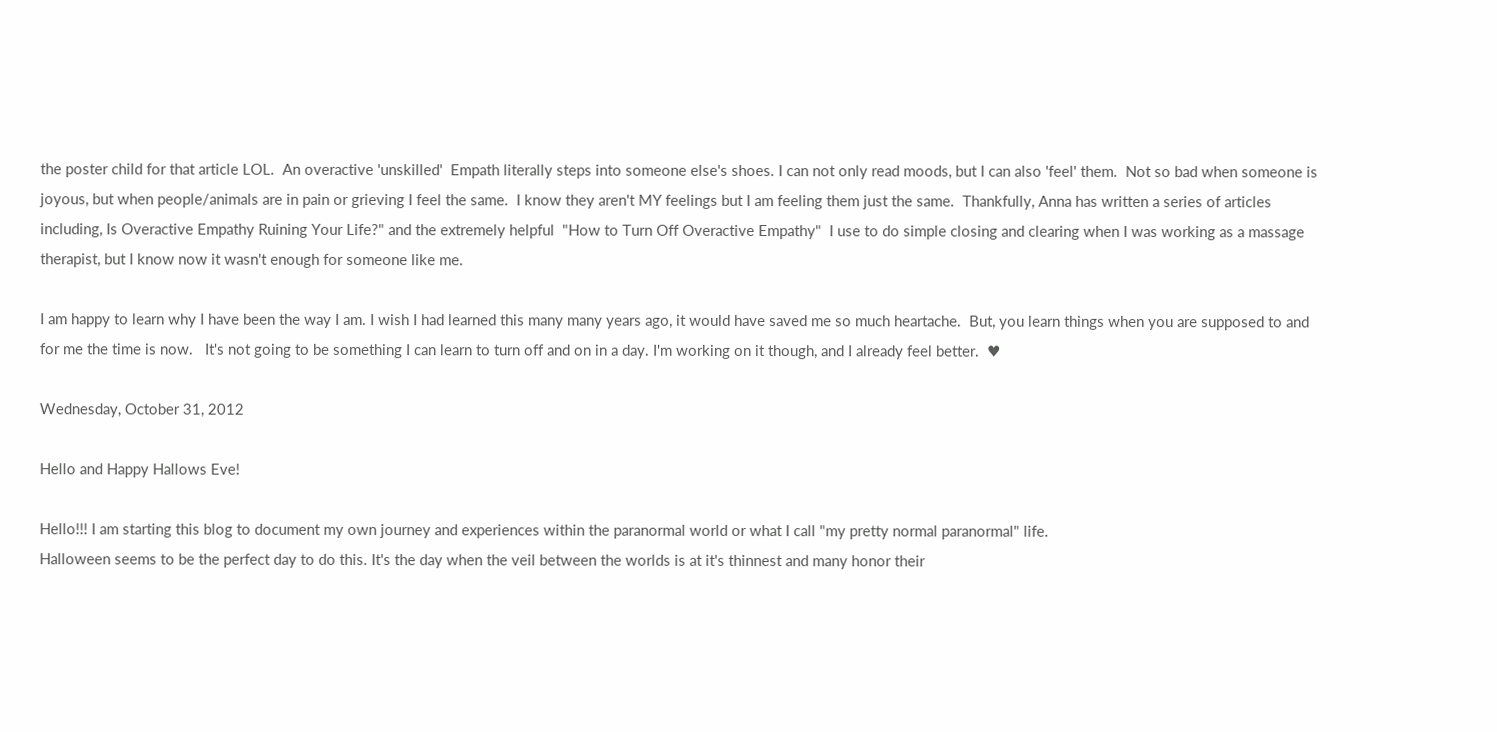the poster child for that article LOL.  An overactive 'unskilled'  Empath literally steps into someone else's shoes. I can not only read moods, but I can also 'feel' them.  Not so bad when someone is joyous, but when people/animals are in pain or grieving I feel the same.  I know they aren't MY feelings but I am feeling them just the same.  Thankfully, Anna has written a series of articles including, Is Overactive Empathy Ruining Your Life?" and the extremely helpful  "How to Turn Off Overactive Empathy"  I use to do simple closing and clearing when I was working as a massage therapist, but I know now it wasn't enough for someone like me.

I am happy to learn why I have been the way I am. I wish I had learned this many many years ago, it would have saved me so much heartache.  But, you learn things when you are supposed to and for me the time is now.   It's not going to be something I can learn to turn off and on in a day. I'm working on it though, and I already feel better.  ♥

Wednesday, October 31, 2012

Hello and Happy Hallows Eve!

Hello!!! I am starting this blog to document my own journey and experiences within the paranormal world or what I call "my pretty normal paranormal" life.
Halloween seems to be the perfect day to do this. It's the day when the veil between the worlds is at it's thinnest and many honor their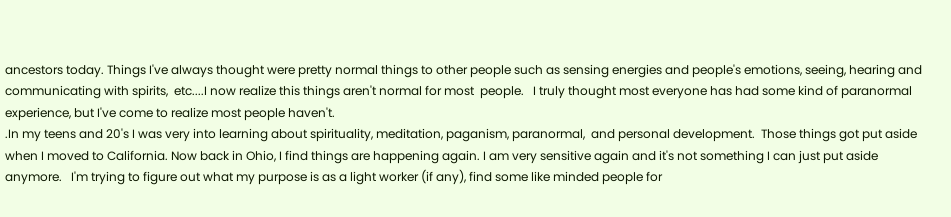ancestors today. Things I've always thought were pretty normal things to other people such as sensing energies and people's emotions, seeing, hearing and communicating with spirits,  etc....I now realize this things aren't normal for most  people.   I truly thought most everyone has had some kind of paranormal experience, but I've come to realize most people haven't.
.In my teens and 20's I was very into learning about spirituality, meditation, paganism, paranormal,  and personal development.  Those things got put aside when I moved to California. Now back in Ohio, I find things are happening again. I am very sensitive again and it's not something I can just put aside anymore.   I'm trying to figure out what my purpose is as a light worker (if any), find some like minded people for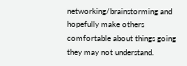networking/brainstorming and hopefully make others comfortable about things going they may not understand.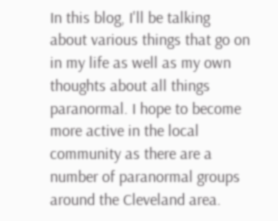In this blog, I'll be talking about various things that go on in my life as well as my own thoughts about all things paranormal. I hope to become more active in the local community as there are a number of paranormal groups around the Cleveland area.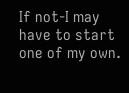If not-I may have to start one of my own.